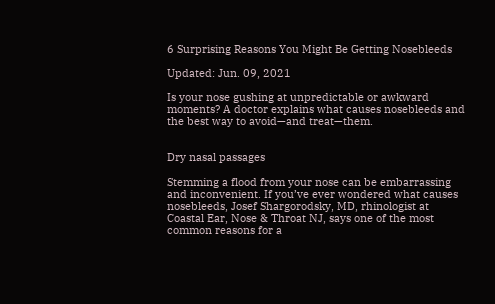6 Surprising Reasons You Might Be Getting Nosebleeds

Updated: Jun. 09, 2021

Is your nose gushing at unpredictable or awkward moments? A doctor explains what causes nosebleeds and the best way to avoid—and treat—them.


Dry nasal passages

Stemming a flood from your nose can be embarrassing and inconvenient. If you’ve ever wondered what causes nosebleeds, Josef Shargorodsky, MD, rhinologist at Coastal Ear, Nose & Throat NJ, says one of the most common reasons for a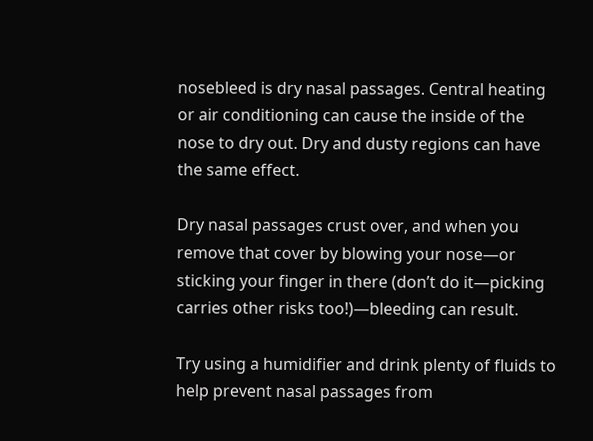nosebleed is dry nasal passages. Central heating or air conditioning can cause the inside of the nose to dry out. Dry and dusty regions can have the same effect.

Dry nasal passages crust over, and when you remove that cover by blowing your nose—or sticking your finger in there (don’t do it—picking carries other risks too!)—bleeding can result.

Try using a humidifier and drink plenty of fluids to help prevent nasal passages from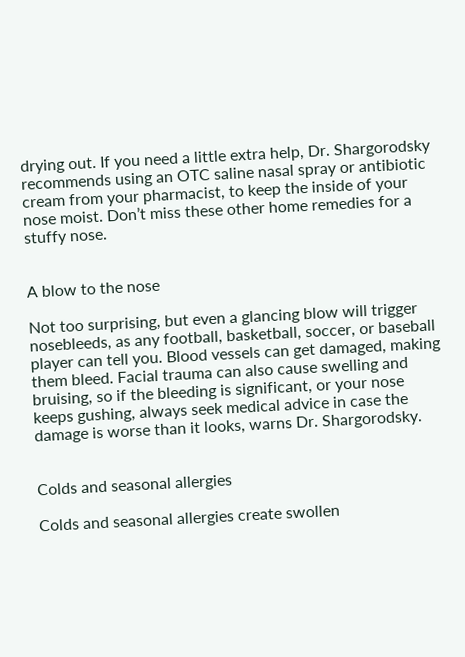drying out. If you need a little extra help, Dr. Shargorodsky recommends using an OTC saline nasal spray or antibiotic cream from your pharmacist, to keep the inside of your nose moist. Don’t miss these other home remedies for a stuffy nose.


A blow to the nose

Not too surprising, but even a glancing blow will trigger nosebleeds, as any football, basketball, soccer, or baseball player can tell you. Blood vessels can get damaged, making them bleed. Facial trauma can also cause swelling and bruising, so if the bleeding is significant, or your nose keeps gushing, always seek medical advice in case the damage is worse than it looks, warns Dr. Shargorodsky.


Colds and seasonal allergies

Colds and seasonal allergies create swollen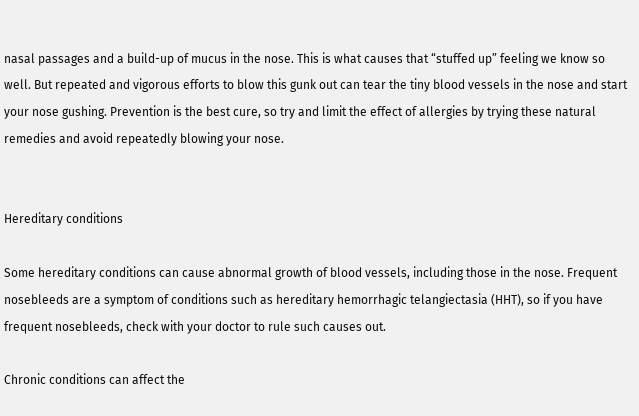nasal passages and a build-up of mucus in the nose. This is what causes that “stuffed up” feeling we know so well. But repeated and vigorous efforts to blow this gunk out can tear the tiny blood vessels in the nose and start your nose gushing. Prevention is the best cure, so try and limit the effect of allergies by trying these natural remedies and avoid repeatedly blowing your nose.


Hereditary conditions

Some hereditary conditions can cause abnormal growth of blood vessels, including those in the nose. Frequent nosebleeds are a symptom of conditions such as hereditary hemorrhagic telangiectasia (HHT), so if you have frequent nosebleeds, check with your doctor to rule such causes out.

Chronic conditions can affect the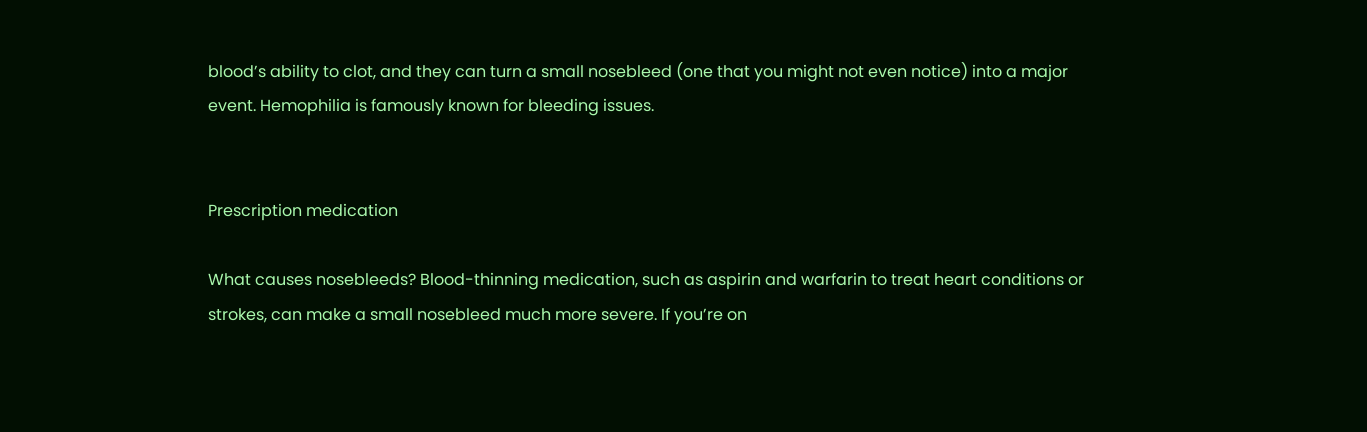blood’s ability to clot, and they can turn a small nosebleed (one that you might not even notice) into a major event. Hemophilia is famously known for bleeding issues.


Prescription medication

What causes nosebleeds? Blood-thinning medication, such as aspirin and warfarin to treat heart conditions or strokes, can make a small nosebleed much more severe. If you’re on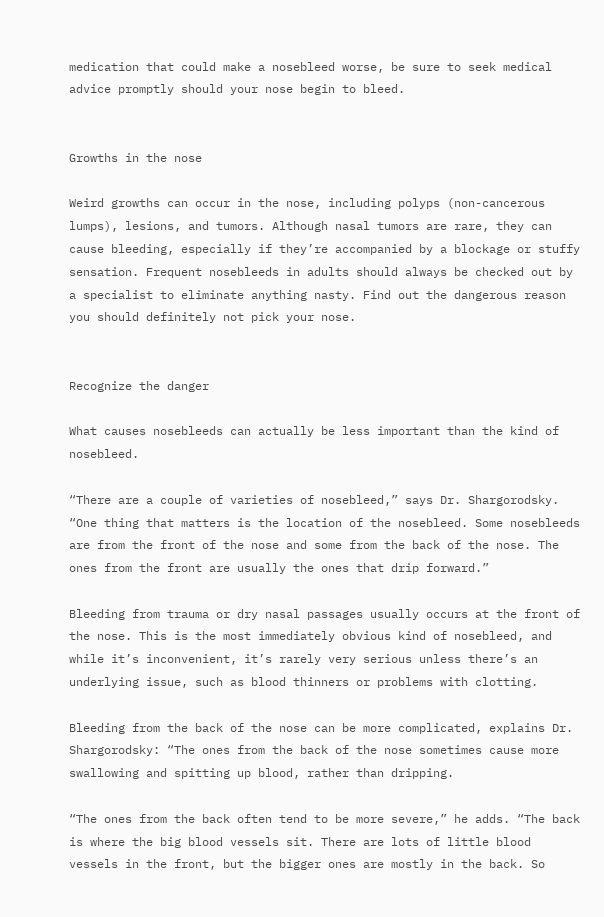medication that could make a nosebleed worse, be sure to seek medical advice promptly should your nose begin to bleed.


Growths in the nose

Weird growths can occur in the nose, including polyps (non-cancerous lumps), lesions, and tumors. Although nasal tumors are rare, they can cause bleeding, especially if they’re accompanied by a blockage or stuffy sensation. Frequent nosebleeds in adults should always be checked out by a specialist to eliminate anything nasty. Find out the dangerous reason you should definitely not pick your nose.


Recognize the danger

What causes nosebleeds can actually be less important than the kind of nosebleed.

“There are a couple of varieties of nosebleed,” says Dr. Shargorodsky. “One thing that matters is the location of the nosebleed. Some nosebleeds are from the front of the nose and some from the back of the nose. The ones from the front are usually the ones that drip forward.”

Bleeding from trauma or dry nasal passages usually occurs at the front of the nose. This is the most immediately obvious kind of nosebleed, and while it’s inconvenient, it’s rarely very serious unless there’s an underlying issue, such as blood thinners or problems with clotting.

Bleeding from the back of the nose can be more complicated, explains Dr. Shargorodsky: “The ones from the back of the nose sometimes cause more swallowing and spitting up blood, rather than dripping.

“The ones from the back often tend to be more severe,” he adds. “The back is where the big blood vessels sit. There are lots of little blood vessels in the front, but the bigger ones are mostly in the back. So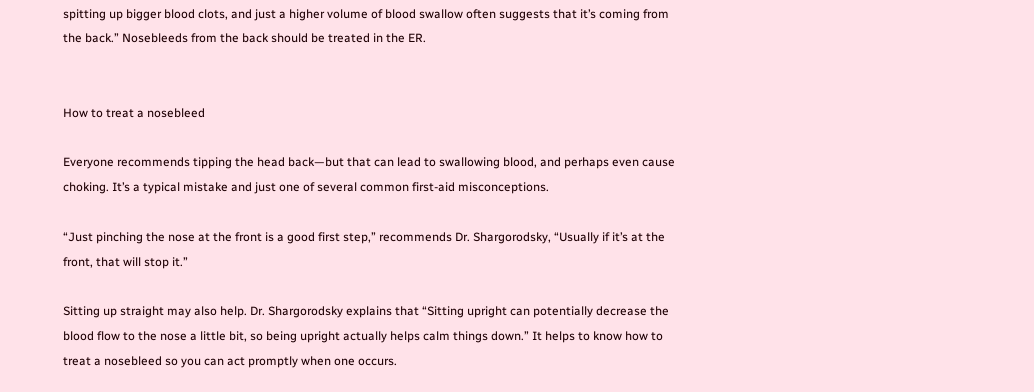spitting up bigger blood clots, and just a higher volume of blood swallow often suggests that it’s coming from the back.” Nosebleeds from the back should be treated in the ER.


How to treat a nosebleed

Everyone recommends tipping the head back—but that can lead to swallowing blood, and perhaps even cause choking. It’s a typical mistake and just one of several common first-aid misconceptions.

“Just pinching the nose at the front is a good first step,” recommends Dr. Shargorodsky, “Usually if it’s at the front, that will stop it.”

Sitting up straight may also help. Dr. Shargorodsky explains that “Sitting upright can potentially decrease the blood flow to the nose a little bit, so being upright actually helps calm things down.” It helps to know how to treat a nosebleed so you can act promptly when one occurs.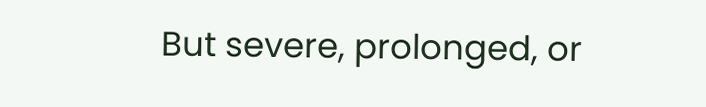But severe, prolonged, or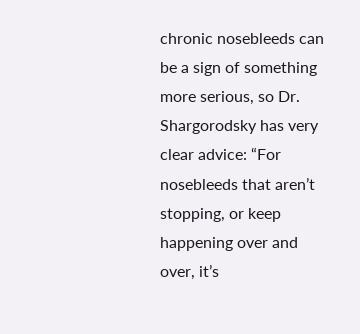chronic nosebleeds can be a sign of something more serious, so Dr. Shargorodsky has very clear advice: “For nosebleeds that aren’t stopping, or keep happening over and over, it’s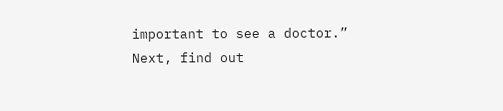important to see a doctor.” Next, find out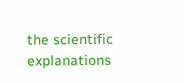the scientific explanations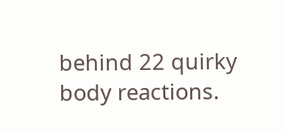behind 22 quirky body reactions.